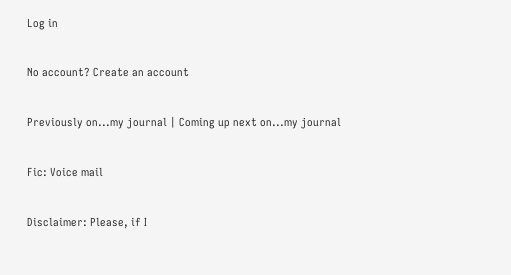Log in

No account? Create an account

Previously on...my journal | Coming up next on...my journal

Fic: Voice mail

Disclaimer: Please, if I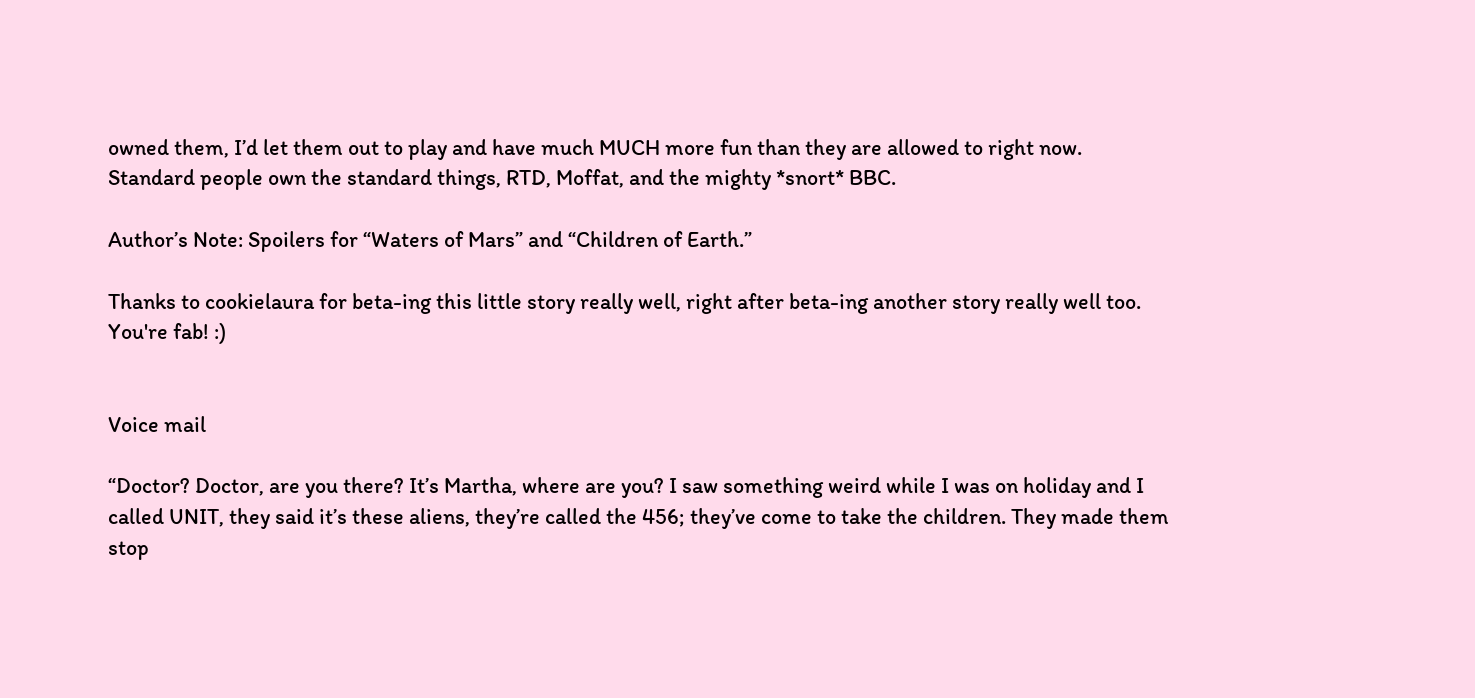owned them, I’d let them out to play and have much MUCH more fun than they are allowed to right now. Standard people own the standard things, RTD, Moffat, and the mighty *snort* BBC.

Author’s Note: Spoilers for “Waters of Mars” and “Children of Earth.”

Thanks to cookielaura for beta-ing this little story really well, right after beta-ing another story really well too. You're fab! :)


Voice mail

“Doctor? Doctor, are you there? It’s Martha, where are you? I saw something weird while I was on holiday and I called UNIT, they said it’s these aliens, they’re called the 456; they’ve come to take the children. They made them stop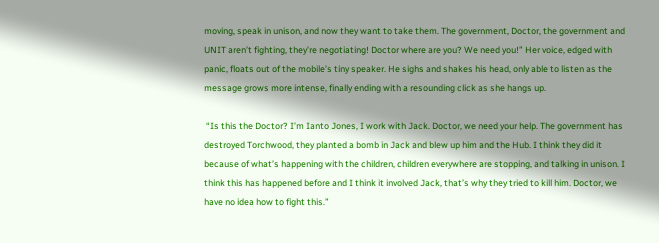moving, speak in unison, and now they want to take them. The government, Doctor, the government and UNIT aren’t fighting, they’re negotiating! Doctor where are you? We need you!” Her voice, edged with panic, floats out of the mobile’s tiny speaker. He sighs and shakes his head, only able to listen as the message grows more intense, finally ending with a resounding click as she hangs up.

 “Is this the Doctor? I’m Ianto Jones, I work with Jack. Doctor, we need your help. The government has destroyed Torchwood, they planted a bomb in Jack and blew up him and the Hub. I think they did it because of what’s happening with the children, children everywhere are stopping, and talking in unison. I think this has happened before and I think it involved Jack, that’s why they tried to kill him. Doctor, we have no idea how to fight this.”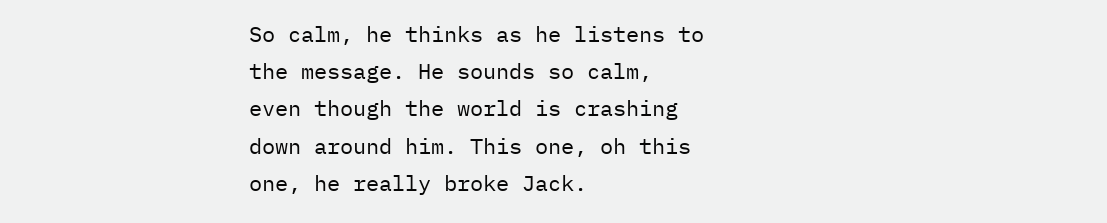So calm, he thinks as he listens to the message. He sounds so calm, even though the world is crashing down around him. This one, oh this one, he really broke Jack.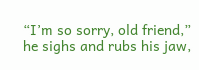“I’m so sorry, old friend,” he sighs and rubs his jaw,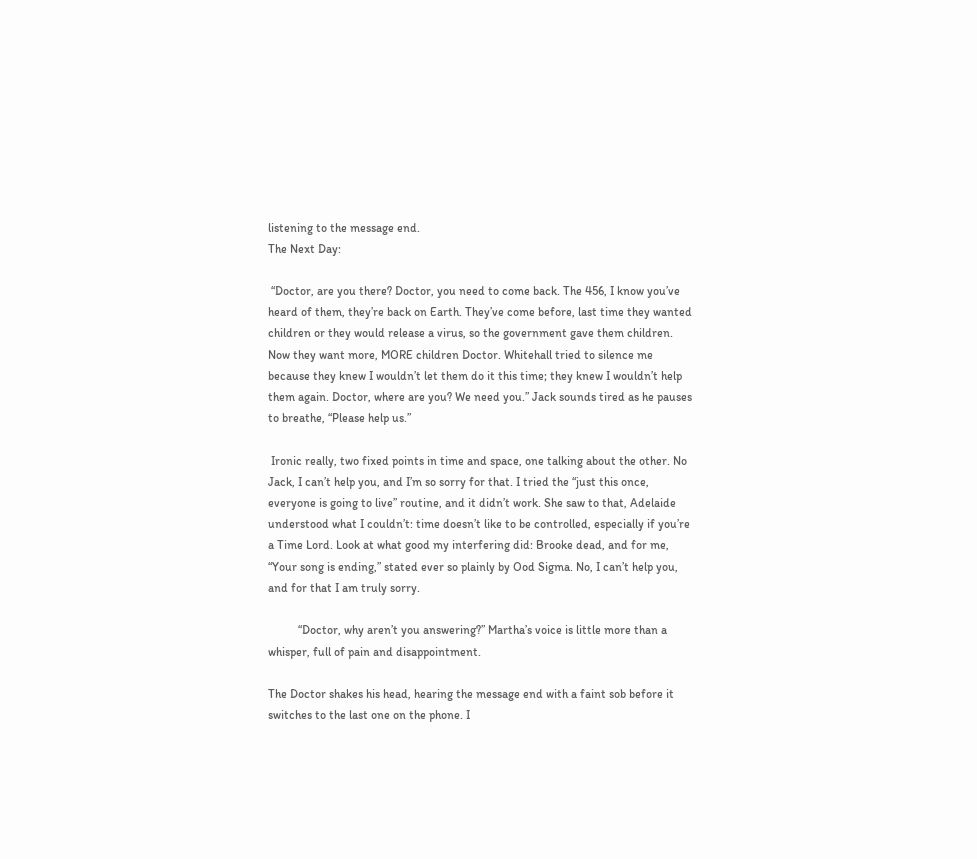listening to the message end.
The Next Day:

 “Doctor, are you there? Doctor, you need to come back. The 456, I know you’ve heard of them, they’re back on Earth. They’ve come before, last time they wanted children or they would release a virus, so the government gave them children. Now they want more, MORE children Doctor. Whitehall tried to silence me because they knew I wouldn’t let them do it this time; they knew I wouldn’t help them again. Doctor, where are you? We need you.” Jack sounds tired as he pauses to breathe, “Please help us.”

 Ironic really, two fixed points in time and space, one talking about the other. No Jack, I can’t help you, and I’m so sorry for that. I tried the “just this once, everyone is going to live” routine, and it didn’t work. She saw to that, Adelaide understood what I couldn’t: time doesn’t like to be controlled, especially if you’re a Time Lord. Look at what good my interfering did: Brooke dead, and for me, “Your song is ending,” stated ever so plainly by Ood Sigma. No, I can’t help you, and for that I am truly sorry.

          “Doctor, why aren’t you answering?” Martha’s voice is little more than a whisper, full of pain and disappointment.

The Doctor shakes his head, hearing the message end with a faint sob before it switches to the last one on the phone. I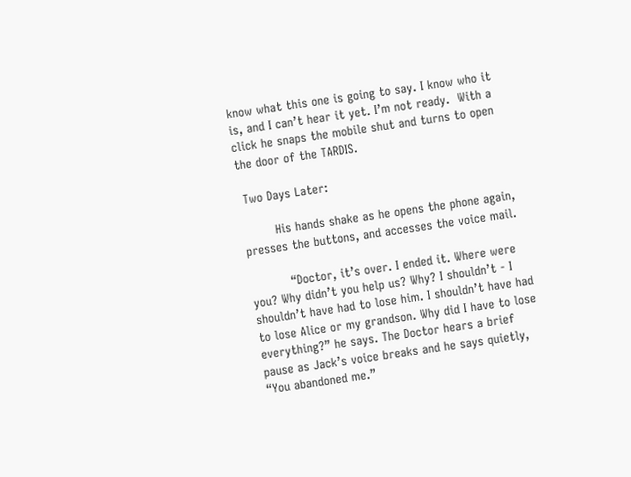know what this one is going to say. I know who it is, and I can’t hear it yet. I’m not ready.  With a click he snaps the mobile shut and turns to open the door of the TARDIS.

 Two Days Later:

        His hands shake as he opens the phone again, presses the buttons, and accesses the voice mail.

          “Doctor, it’s over. I ended it. Where were you? Why didn’t you help us? Why? I shouldn’t - I shouldn’t have had to lose him. I shouldn’t have had to lose Alice or my grandson. Why did I have to lose everything?” he says. The Doctor hears a brief pause as Jack’s voice breaks and he says quietly, “You abandoned me.”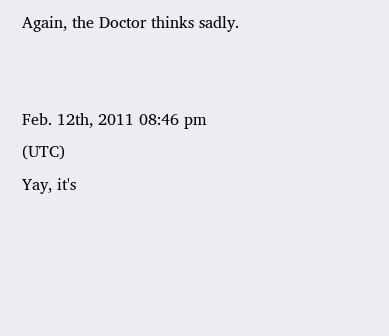Again, the Doctor thinks sadly.


Feb. 12th, 2011 08:46 pm (UTC)
Yay, it's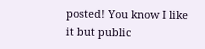posted! You know I like it but public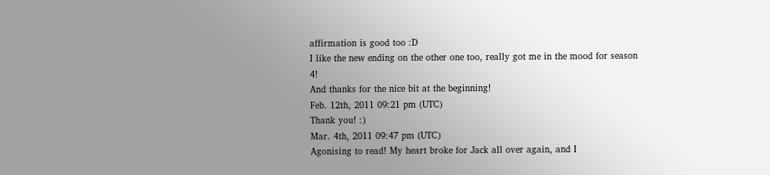affirmation is good too :D
I like the new ending on the other one too, really got me in the mood for season 4!
And thanks for the nice bit at the beginning!
Feb. 12th, 2011 09:21 pm (UTC)
Thank you! :)
Mar. 4th, 2011 09:47 pm (UTC)
Agonising to read! My heart broke for Jack all over again, and I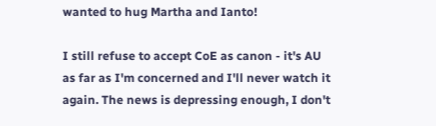wanted to hug Martha and Ianto!

I still refuse to accept CoE as canon - it's AU as far as I'm concerned and I'll never watch it again. The news is depressing enough, I don't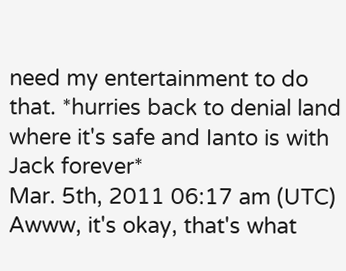need my entertainment to do that. *hurries back to denial land where it's safe and Ianto is with Jack forever*
Mar. 5th, 2011 06:17 am (UTC)
Awww, it's okay, that's what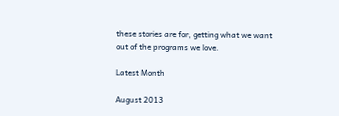these stories are for, getting what we want out of the programs we love.

Latest Month

August 2013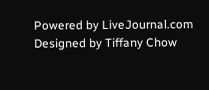Powered by LiveJournal.com
Designed by Tiffany Chow